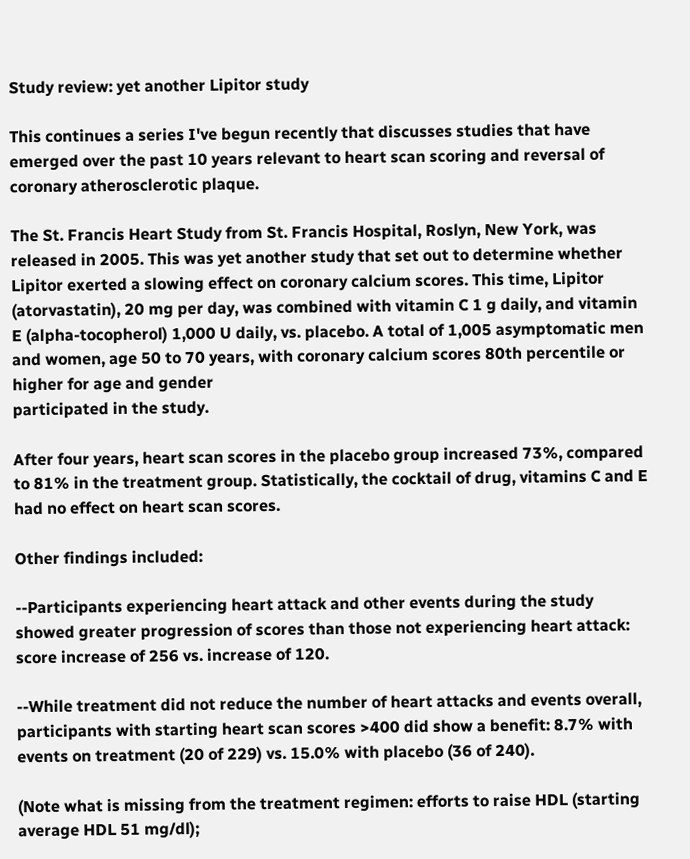Study review: yet another Lipitor study

This continues a series I've begun recently that discusses studies that have emerged over the past 10 years relevant to heart scan scoring and reversal of coronary atherosclerotic plaque.

The St. Francis Heart Study from St. Francis Hospital, Roslyn, New York, was released in 2005. This was yet another study that set out to determine whether Lipitor exerted a slowing effect on coronary calcium scores. This time, Lipitor (atorvastatin), 20 mg per day, was combined with vitamin C 1 g daily, and vitamin E (alpha-tocopherol) 1,000 U daily, vs. placebo. A total of 1,005 asymptomatic men and women, age 50 to 70 years, with coronary calcium scores 80th percentile or higher for age and gender
participated in the study.

After four years, heart scan scores in the placebo group increased 73%, compared to 81% in the treatment group. Statistically, the cocktail of drug, vitamins C and E had no effect on heart scan scores.

Other findings included:

--Participants experiencing heart attack and other events during the study showed greater progression of scores than those not experiencing heart attack: score increase of 256 vs. increase of 120.

--While treatment did not reduce the number of heart attacks and events overall, participants with starting heart scan scores >400 did show a benefit: 8.7% with events on treatment (20 of 229) vs. 15.0% with placebo (36 of 240).

(Note what is missing from the treatment regimen: efforts to raise HDL (starting average HDL 51 mg/dl);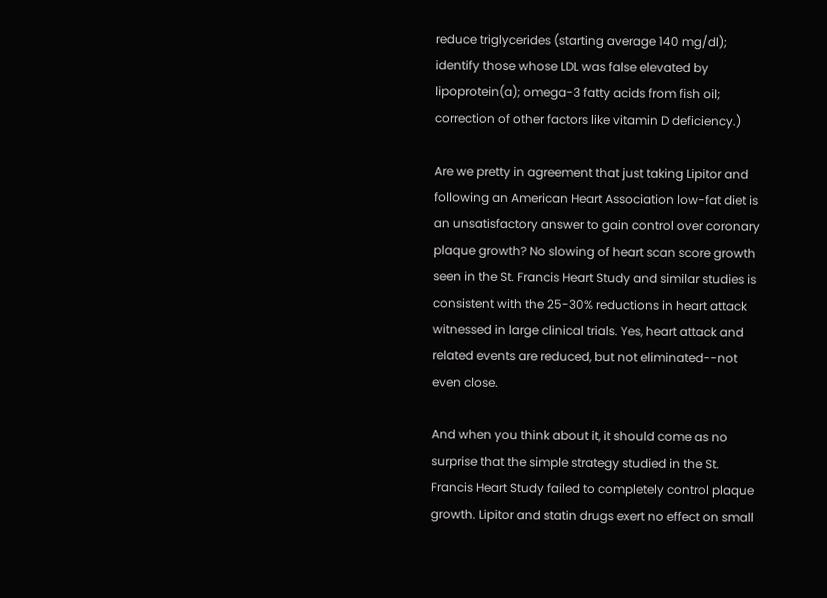reduce triglycerides (starting average 140 mg/dl); identify those whose LDL was false elevated by lipoprotein(a); omega-3 fatty acids from fish oil; correction of other factors like vitamin D deficiency.)

Are we pretty in agreement that just taking Lipitor and following an American Heart Association low-fat diet is an unsatisfactory answer to gain control over coronary plaque growth? No slowing of heart scan score growth seen in the St. Francis Heart Study and similar studies is consistent with the 25-30% reductions in heart attack witnessed in large clinical trials. Yes, heart attack and related events are reduced, but not eliminated--not even close.

And when you think about it, it should come as no surprise that the simple strategy studied in the St. Francis Heart Study failed to completely control plaque growth. Lipitor and statin drugs exert no effect on small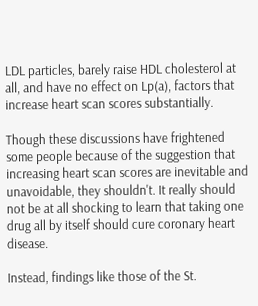LDL particles, barely raise HDL cholesterol at all, and have no effect on Lp(a), factors that increase heart scan scores substantially.

Though these discussions have frightened some people because of the suggestion that increasing heart scan scores are inevitable and unavoidable, they shouldn't. It really should not be at all shocking to learn that taking one drug all by itself should cure coronary heart disease.

Instead, findings like those of the St.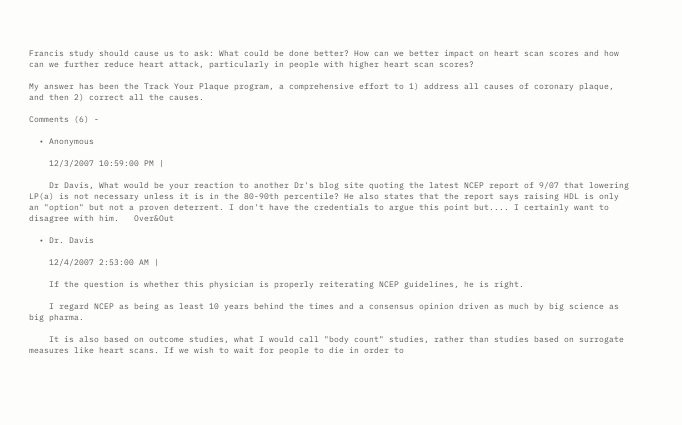Francis study should cause us to ask: What could be done better? How can we better impact on heart scan scores and how can we further reduce heart attack, particularly in people with higher heart scan scores?

My answer has been the Track Your Plaque program, a comprehensive effort to 1) address all causes of coronary plaque, and then 2) correct all the causes.

Comments (6) -

  • Anonymous

    12/3/2007 10:59:00 PM |

    Dr Davis, What would be your reaction to another Dr's blog site quoting the latest NCEP report of 9/07 that lowering LP(a) is not necessary unless it is in the 80-90th percentile? He also states that the report says raising HDL is only an "option" but not a proven deterrent. I don't have the credentials to argue this point but.... I certainly want to disagree with him.   Over&Out

  • Dr. Davis

    12/4/2007 2:53:00 AM |

    If the question is whether this physician is properly reiterating NCEP guidelines, he is right.

    I regard NCEP as being as least 10 years behind the times and a consensus opinion driven as much by big science as big pharma.

    It is also based on outcome studies, what I would call "body count" studies, rather than studies based on surrogate measures like heart scans. If we wish to wait for people to die in order to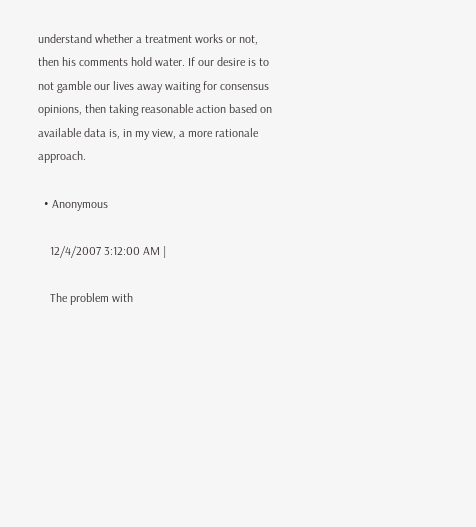understand whether a treatment works or not, then his comments hold water. If our desire is to not gamble our lives away waiting for consensus opinions, then taking reasonable action based on available data is, in my view, a more rationale approach.

  • Anonymous

    12/4/2007 3:12:00 AM |

    The problem with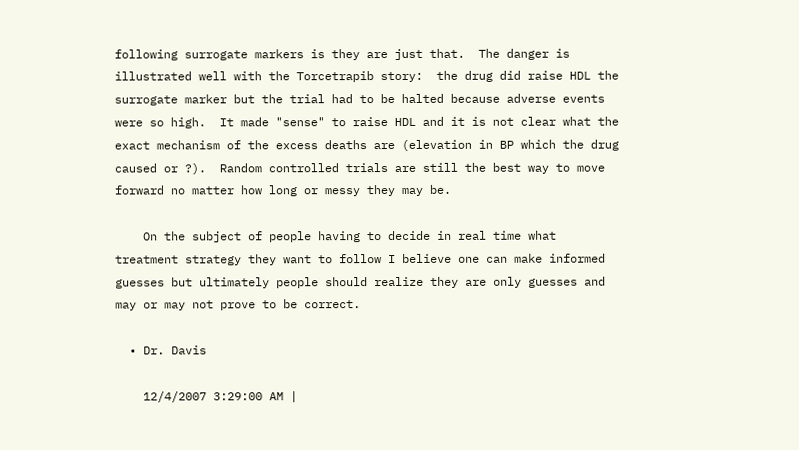following surrogate markers is they are just that.  The danger is illustrated well with the Torcetrapib story:  the drug did raise HDL the surrogate marker but the trial had to be halted because adverse events were so high.  It made "sense" to raise HDL and it is not clear what the exact mechanism of the excess deaths are (elevation in BP which the drug caused or ?).  Random controlled trials are still the best way to move forward no matter how long or messy they may be.

    On the subject of people having to decide in real time what treatment strategy they want to follow I believe one can make informed guesses but ultimately people should realize they are only guesses and may or may not prove to be correct.

  • Dr. Davis

    12/4/2007 3:29:00 AM |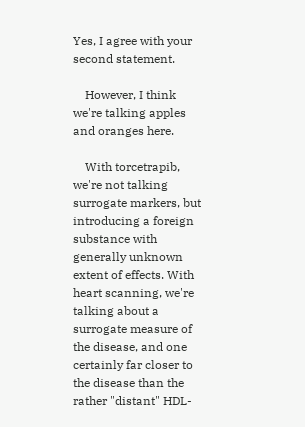Yes, I agree with your second statement.

    However, I think we're talking apples and oranges here.

    With torcetrapib, we're not talking surrogate markers, but introducing a foreign substance with generally unknown extent of effects. With heart scanning, we're talking about a surrogate measure of the disease, and one certainly far closer to the disease than the rather "distant" HDL-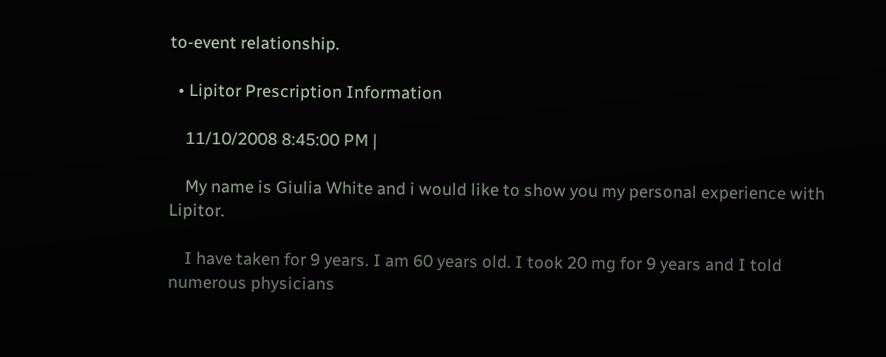to-event relationship.

  • Lipitor Prescription Information

    11/10/2008 8:45:00 PM |

    My name is Giulia White and i would like to show you my personal experience with Lipitor.

    I have taken for 9 years. I am 60 years old. I took 20 mg for 9 years and I told numerous physicians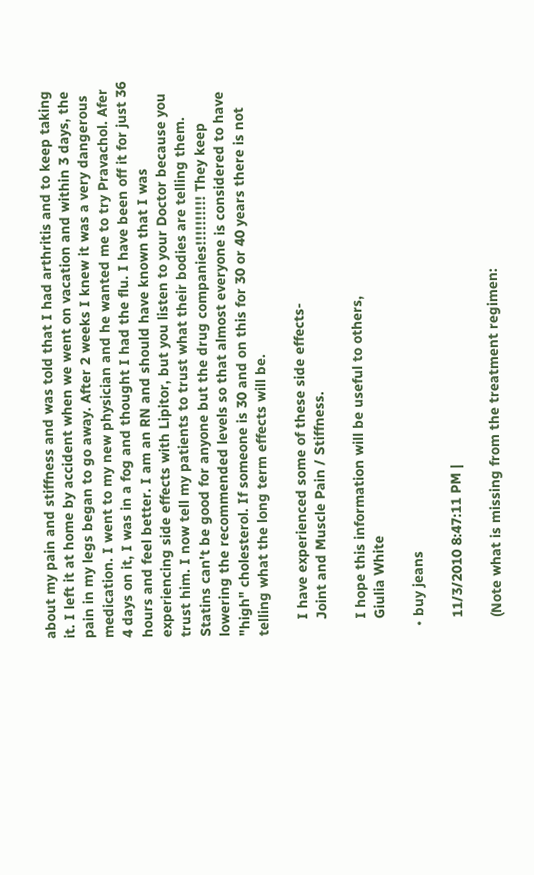about my pain and stiffness and was told that I had arthritis and to keep taking it. I left it at home by accident when we went on vacation and within 3 days, the pain in my legs began to go away. After 2 weeks I knew it was a very dangerous medication. I went to my new physician and he wanted me to try Pravachol. Afer 4 days on it, I was in a fog and thought I had the flu. I have been off it for just 36 hours and feel better. I am an RN and should have known that I was experiencing side effects with Lipitor, but you listen to your Doctor because you trust him. I now tell my patients to trust what their bodies are telling them. Statins can't be good for anyone but the drug companies!!!!!!!!!! They keep lowering the recommended levels so that almost everyone is considered to have "high" cholesterol. If someone is 30 and on this for 30 or 40 years there is not telling what the long term effects will be.

    I have experienced some of these side effects-
    Joint and Muscle Pain / Stiffness.

    I hope this information will be useful to others,
    Giulia White

  • buy jeans

    11/3/2010 8:47:11 PM |

    (Note what is missing from the treatment regimen: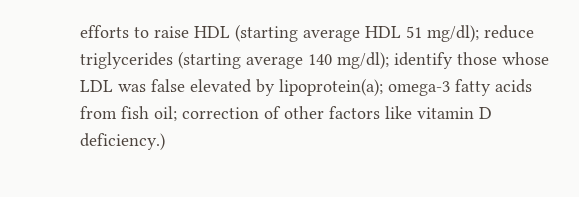efforts to raise HDL (starting average HDL 51 mg/dl); reduce triglycerides (starting average 140 mg/dl); identify those whose LDL was false elevated by lipoprotein(a); omega-3 fatty acids from fish oil; correction of other factors like vitamin D deficiency.)